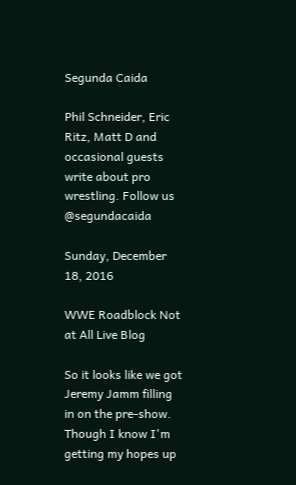Segunda Caida

Phil Schneider, Eric Ritz, Matt D and occasional guests write about pro wrestling. Follow us @segundacaida

Sunday, December 18, 2016

WWE Roadblock Not at All Live Blog

So it looks like we got Jeremy Jamm filling in on the pre-show. Though I know I'm getting my hopes up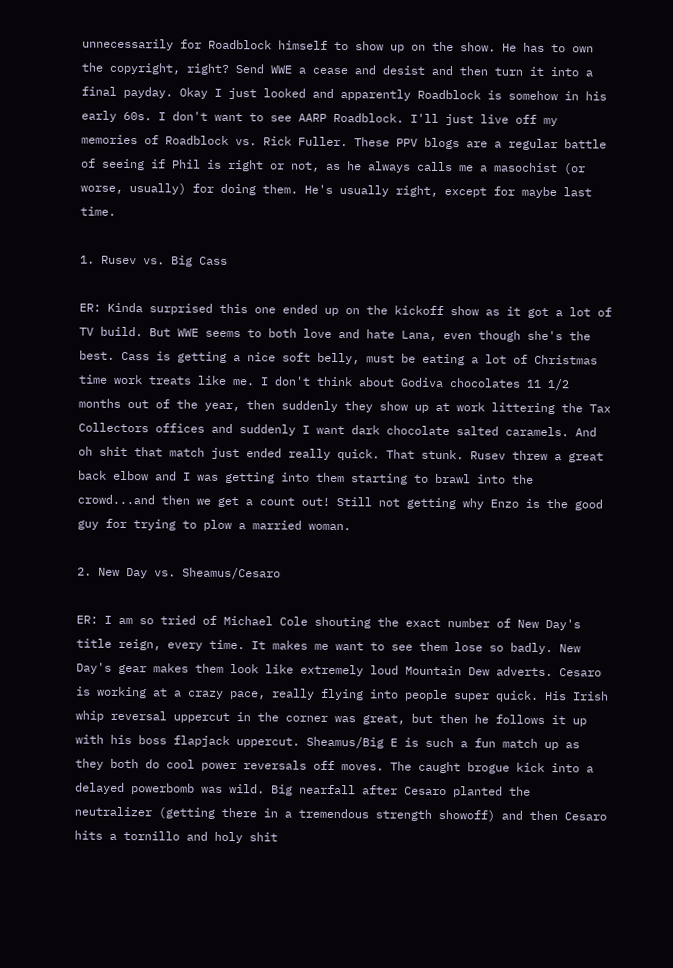unnecessarily for Roadblock himself to show up on the show. He has to own the copyright, right? Send WWE a cease and desist and then turn it into a final payday. Okay I just looked and apparently Roadblock is somehow in his early 60s. I don't want to see AARP Roadblock. I'll just live off my memories of Roadblock vs. Rick Fuller. These PPV blogs are a regular battle of seeing if Phil is right or not, as he always calls me a masochist (or worse, usually) for doing them. He's usually right, except for maybe last time.

1. Rusev vs. Big Cass

ER: Kinda surprised this one ended up on the kickoff show as it got a lot of TV build. But WWE seems to both love and hate Lana, even though she's the best. Cass is getting a nice soft belly, must be eating a lot of Christmas time work treats like me. I don't think about Godiva chocolates 11 1/2 months out of the year, then suddenly they show up at work littering the Tax Collectors offices and suddenly I want dark chocolate salted caramels. And oh shit that match just ended really quick. That stunk. Rusev threw a great back elbow and I was getting into them starting to brawl into the crowd...and then we get a count out! Still not getting why Enzo is the good guy for trying to plow a married woman.

2. New Day vs. Sheamus/Cesaro

ER: I am so tried of Michael Cole shouting the exact number of New Day's title reign, every time. It makes me want to see them lose so badly. New Day's gear makes them look like extremely loud Mountain Dew adverts. Cesaro is working at a crazy pace, really flying into people super quick. His Irish whip reversal uppercut in the corner was great, but then he follows it up with his boss flapjack uppercut. Sheamus/Big E is such a fun match up as they both do cool power reversals off moves. The caught brogue kick into a delayed powerbomb was wild. Big nearfall after Cesaro planted the neutralizer (getting there in a tremendous strength showoff) and then Cesaro hits a tornillo and holy shit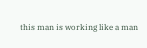this man is working like a man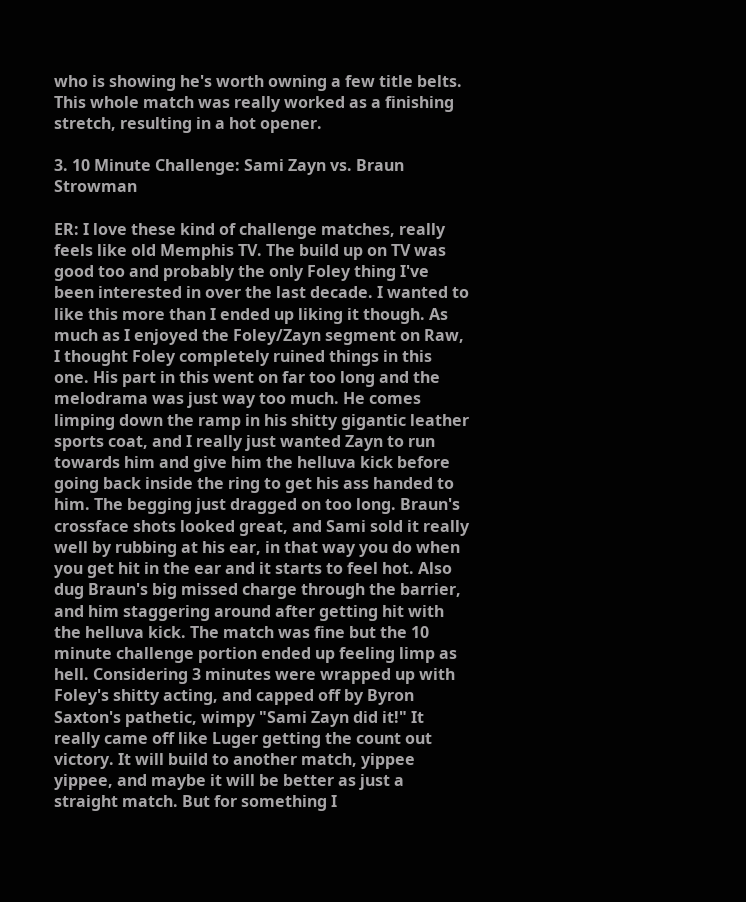who is showing he's worth owning a few title belts. This whole match was really worked as a finishing stretch, resulting in a hot opener.

3. 10 Minute Challenge: Sami Zayn vs. Braun Strowman

ER: I love these kind of challenge matches, really feels like old Memphis TV. The build up on TV was good too and probably the only Foley thing I've been interested in over the last decade. I wanted to like this more than I ended up liking it though. As much as I enjoyed the Foley/Zayn segment on Raw, I thought Foley completely ruined things in this one. His part in this went on far too long and the melodrama was just way too much. He comes limping down the ramp in his shitty gigantic leather sports coat, and I really just wanted Zayn to run towards him and give him the helluva kick before going back inside the ring to get his ass handed to him. The begging just dragged on too long. Braun's crossface shots looked great, and Sami sold it really well by rubbing at his ear, in that way you do when you get hit in the ear and it starts to feel hot. Also dug Braun's big missed charge through the barrier, and him staggering around after getting hit with the helluva kick. The match was fine but the 10 minute challenge portion ended up feeling limp as hell. Considering 3 minutes were wrapped up with Foley's shitty acting, and capped off by Byron Saxton's pathetic, wimpy "Sami Zayn did it!" It really came off like Luger getting the count out victory. It will build to another match, yippee yippee, and maybe it will be better as just a straight match. But for something I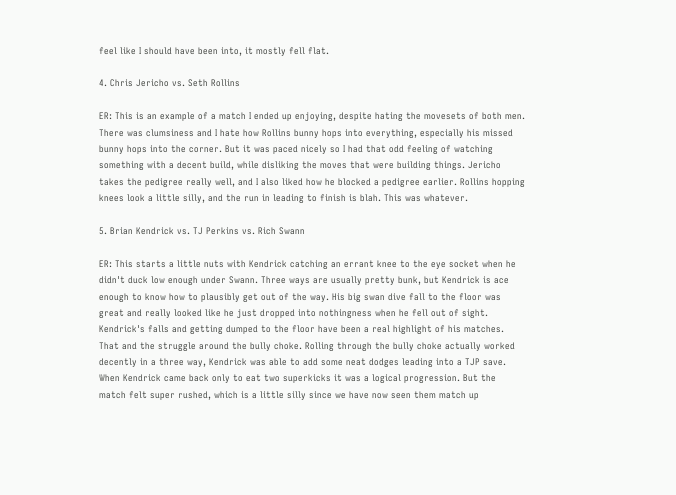feel like I should have been into, it mostly fell flat.

4. Chris Jericho vs. Seth Rollins

ER: This is an example of a match I ended up enjoying, despite hating the movesets of both men. There was clumsiness and I hate how Rollins bunny hops into everything, especially his missed bunny hops into the corner. But it was paced nicely so I had that odd feeling of watching something with a decent build, while disliking the moves that were building things. Jericho takes the pedigree really well, and I also liked how he blocked a pedigree earlier. Rollins hopping knees look a little silly, and the run in leading to finish is blah. This was whatever.

5. Brian Kendrick vs. TJ Perkins vs. Rich Swann

ER: This starts a little nuts with Kendrick catching an errant knee to the eye socket when he didn't duck low enough under Swann. Three ways are usually pretty bunk, but Kendrick is ace enough to know how to plausibly get out of the way. His big swan dive fall to the floor was great and really looked like he just dropped into nothingness when he fell out of sight. Kendrick's falls and getting dumped to the floor have been a real highlight of his matches. That and the struggle around the bully choke. Rolling through the bully choke actually worked decently in a three way, Kendrick was able to add some neat dodges leading into a TJP save. When Kendrick came back only to eat two superkicks it was a logical progression. But the match felt super rushed, which is a little silly since we have now seen them match up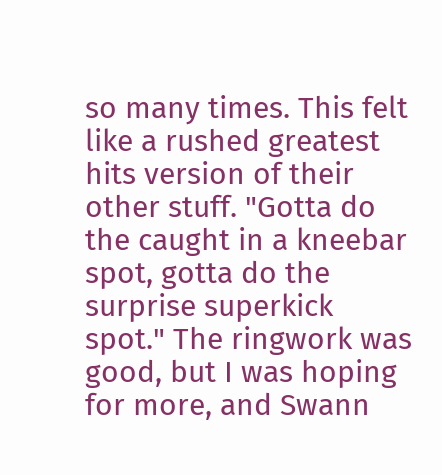so many times. This felt like a rushed greatest hits version of their other stuff. "Gotta do the caught in a kneebar spot, gotta do the surprise superkick spot." The ringwork was good, but I was hoping for more, and Swann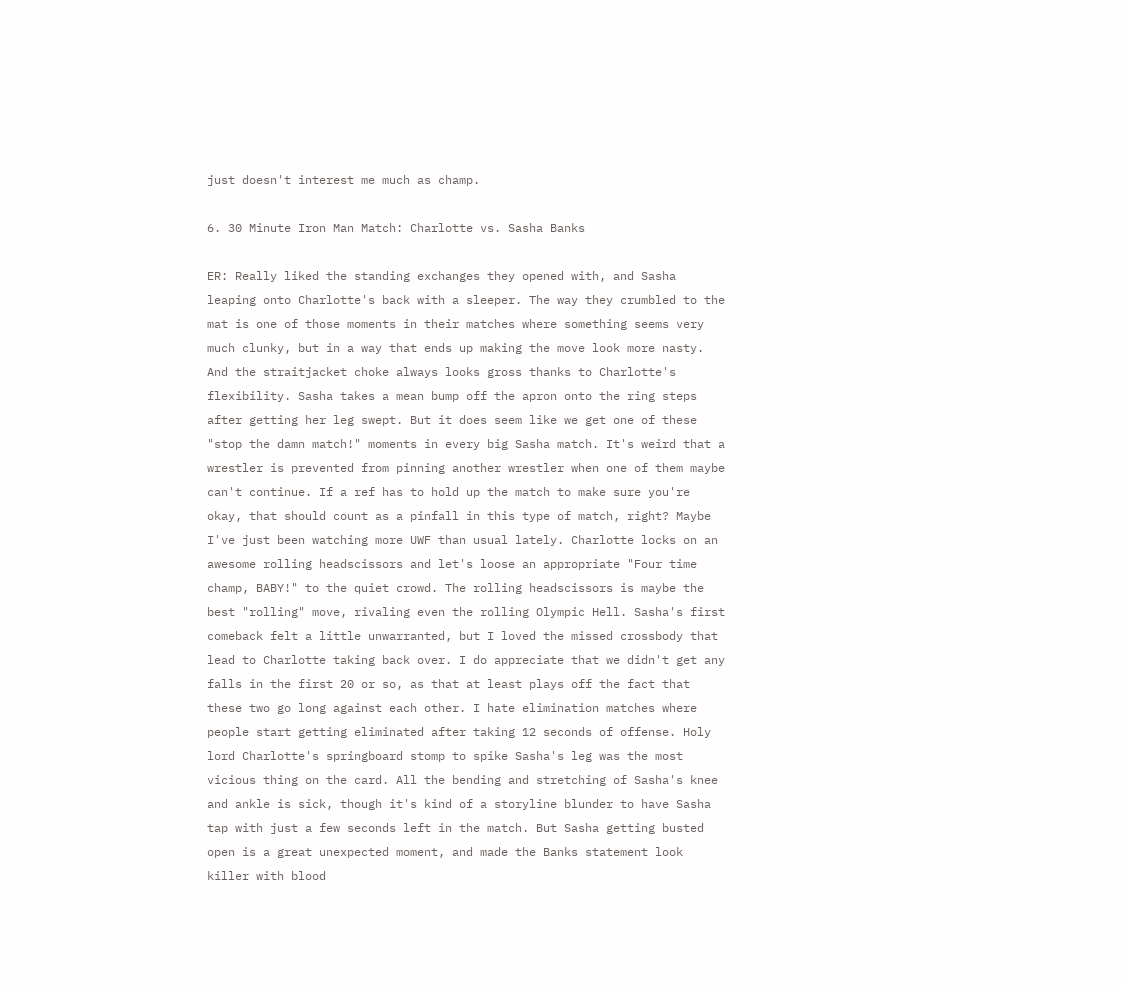just doesn't interest me much as champ.

6. 30 Minute Iron Man Match: Charlotte vs. Sasha Banks

ER: Really liked the standing exchanges they opened with, and Sasha leaping onto Charlotte's back with a sleeper. The way they crumbled to the mat is one of those moments in their matches where something seems very much clunky, but in a way that ends up making the move look more nasty. And the straitjacket choke always looks gross thanks to Charlotte's flexibility. Sasha takes a mean bump off the apron onto the ring steps after getting her leg swept. But it does seem like we get one of these "stop the damn match!" moments in every big Sasha match. It's weird that a wrestler is prevented from pinning another wrestler when one of them maybe can't continue. If a ref has to hold up the match to make sure you're okay, that should count as a pinfall in this type of match, right? Maybe I've just been watching more UWF than usual lately. Charlotte locks on an awesome rolling headscissors and let's loose an appropriate "Four time champ, BABY!" to the quiet crowd. The rolling headscissors is maybe the best "rolling" move, rivaling even the rolling Olympic Hell. Sasha's first comeback felt a little unwarranted, but I loved the missed crossbody that lead to Charlotte taking back over. I do appreciate that we didn't get any falls in the first 20 or so, as that at least plays off the fact that these two go long against each other. I hate elimination matches where people start getting eliminated after taking 12 seconds of offense. Holy lord Charlotte's springboard stomp to spike Sasha's leg was the most vicious thing on the card. All the bending and stretching of Sasha's knee and ankle is sick, though it's kind of a storyline blunder to have Sasha tap with just a few seconds left in the match. But Sasha getting busted open is a great unexpected moment, and made the Banks statement look killer with blood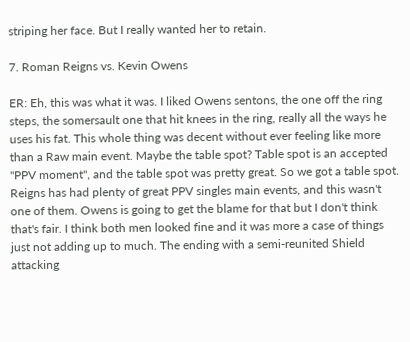striping her face. But I really wanted her to retain.

7. Roman Reigns vs. Kevin Owens

ER: Eh, this was what it was. I liked Owens sentons, the one off the ring steps, the somersault one that hit knees in the ring, really all the ways he uses his fat. This whole thing was decent without ever feeling like more than a Raw main event. Maybe the table spot? Table spot is an accepted "PPV moment", and the table spot was pretty great. So we got a table spot. Reigns has had plenty of great PPV singles main events, and this wasn't one of them. Owens is going to get the blame for that but I don't think that's fair. I think both men looked fine and it was more a case of things just not adding up to much. The ending with a semi-reunited Shield attacking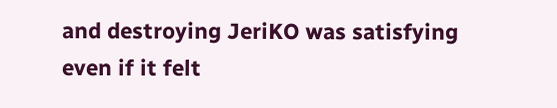and destroying JeriKO was satisfying even if it felt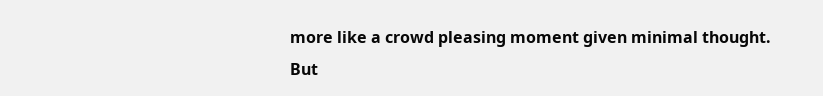more like a crowd pleasing moment given minimal thought. But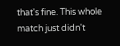that's fine. This whole match just didn't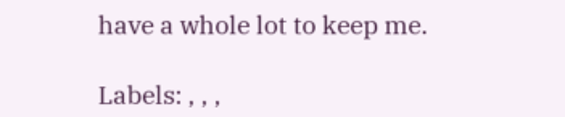have a whole lot to keep me.

Labels: , , ,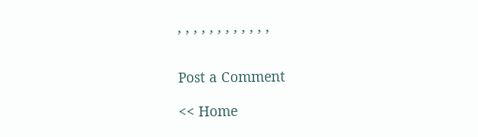, , , , , , , , , , , ,


Post a Comment

<< Home